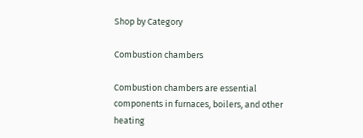Shop by Category

Combustion chambers

Combustion chambers are essential components in furnaces, boilers, and other heating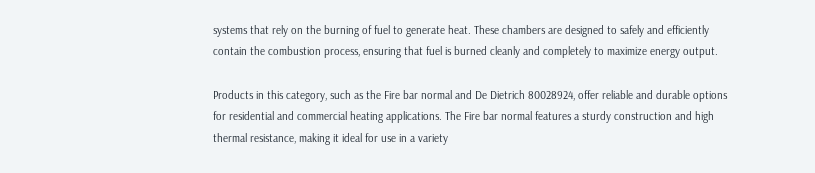systems that rely on the burning of fuel to generate heat. These chambers are designed to safely and efficiently contain the combustion process, ensuring that fuel is burned cleanly and completely to maximize energy output.

Products in this category, such as the Fire bar normal and De Dietrich 80028924, offer reliable and durable options for residential and commercial heating applications. The Fire bar normal features a sturdy construction and high thermal resistance, making it ideal for use in a variety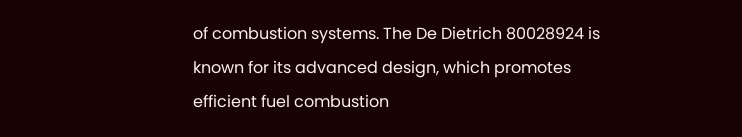of combustion systems. The De Dietrich 80028924 is known for its advanced design, which promotes efficient fuel combustion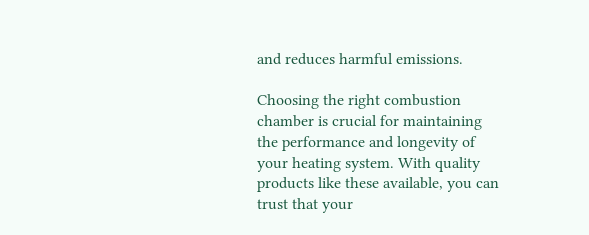and reduces harmful emissions.

Choosing the right combustion chamber is crucial for maintaining the performance and longevity of your heating system. With quality products like these available, you can trust that your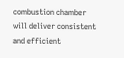combustion chamber will deliver consistent and efficient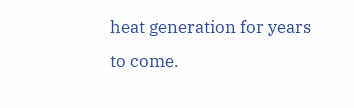heat generation for years to come.